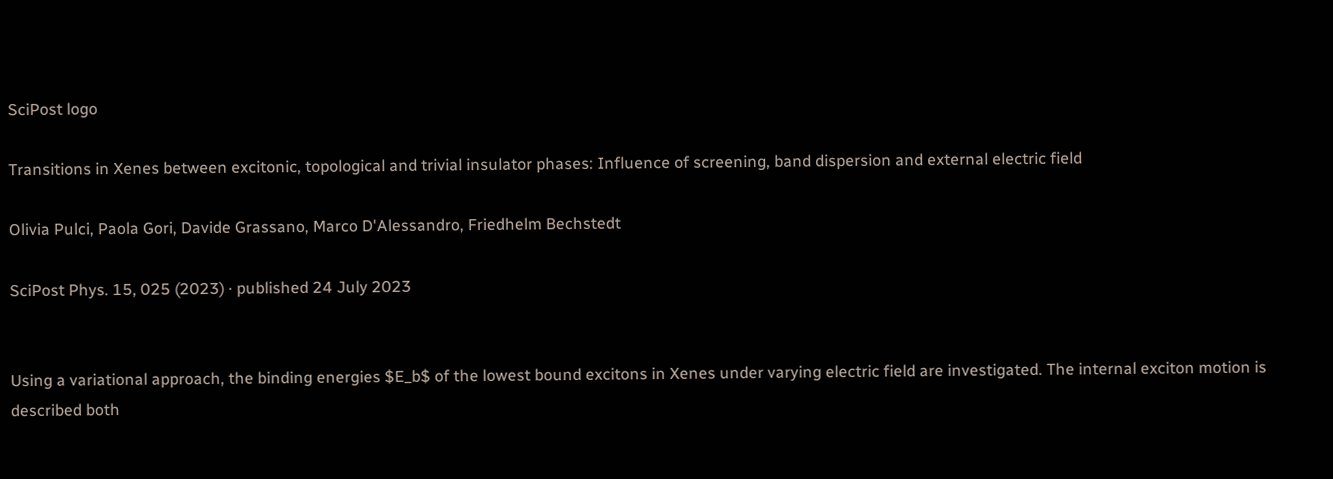SciPost logo

Transitions in Xenes between excitonic, topological and trivial insulator phases: Influence of screening, band dispersion and external electric field

Olivia Pulci, Paola Gori, Davide Grassano, Marco D'Alessandro, Friedhelm Bechstedt

SciPost Phys. 15, 025 (2023) · published 24 July 2023


Using a variational approach, the binding energies $E_b$ of the lowest bound excitons in Xenes under varying electric field are investigated. The internal exciton motion is described both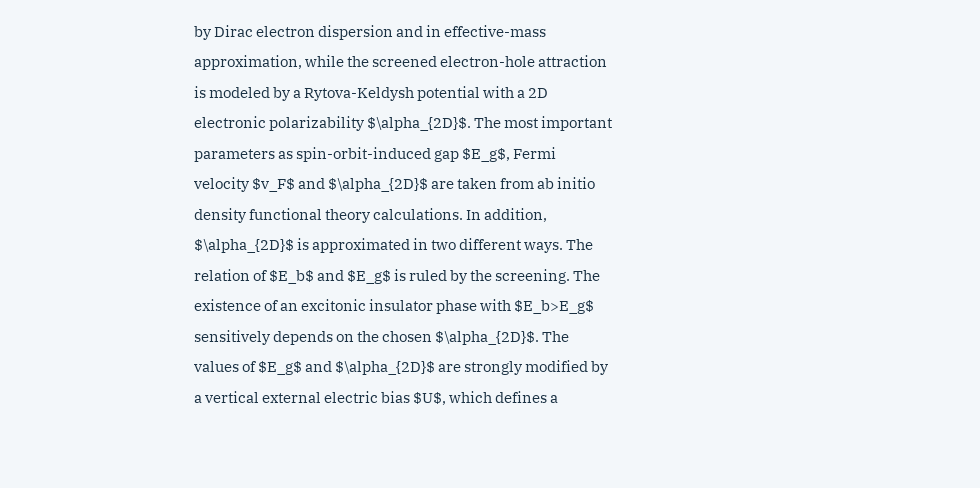by Dirac electron dispersion and in effective-mass approximation, while the screened electron-hole attraction is modeled by a Rytova-Keldysh potential with a 2D electronic polarizability $\alpha_{2D}$. The most important parameters as spin-orbit-induced gap $E_g$, Fermi velocity $v_F$ and $\alpha_{2D}$ are taken from ab initio density functional theory calculations. In addition, $\alpha_{2D}$ is approximated in two different ways. The relation of $E_b$ and $E_g$ is ruled by the screening. The existence of an excitonic insulator phase with $E_b>E_g$ sensitively depends on the chosen $\alpha_{2D}$. The values of $E_g$ and $\alpha_{2D}$ are strongly modified by a vertical external electric bias $U$, which defines a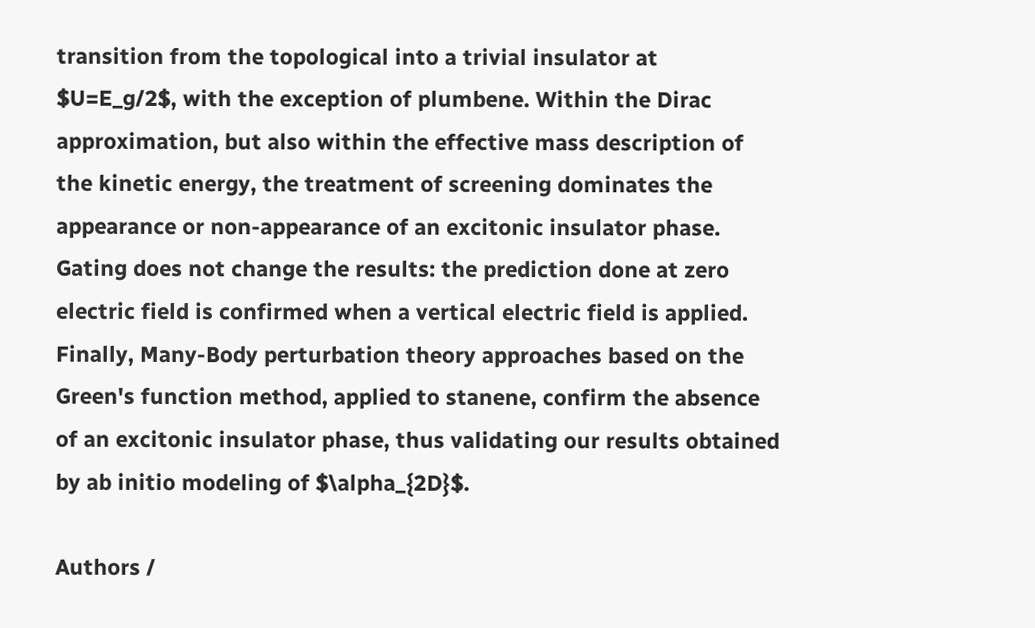transition from the topological into a trivial insulator at $U=E_g/2$, with the exception of plumbene. Within the Dirac approximation, but also within the effective mass description of the kinetic energy, the treatment of screening dominates the appearance or non-appearance of an excitonic insulator phase. Gating does not change the results: the prediction done at zero electric field is confirmed when a vertical electric field is applied. Finally, Many-Body perturbation theory approaches based on the Green's function method, applied to stanene, confirm the absence of an excitonic insulator phase, thus validating our results obtained by ab initio modeling of $\alpha_{2D}$.

Authors /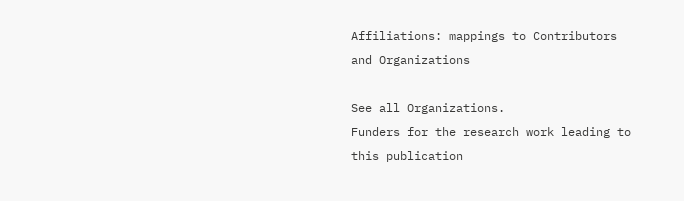Affiliations: mappings to Contributors and Organizations

See all Organizations.
Funders for the research work leading to this publication